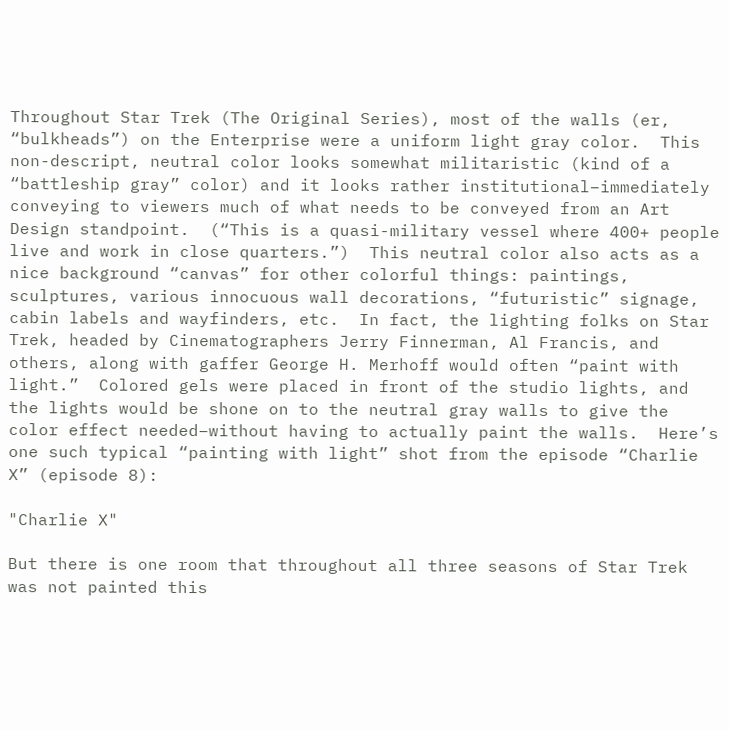Throughout Star Trek (The Original Series), most of the walls (er, “bulkheads”) on the Enterprise were a uniform light gray color.  This non-descript, neutral color looks somewhat militaristic (kind of a “battleship gray” color) and it looks rather institutional–immediately conveying to viewers much of what needs to be conveyed from an Art Design standpoint.  (“This is a quasi-military vessel where 400+ people live and work in close quarters.”)  This neutral color also acts as a nice background “canvas” for other colorful things: paintings, sculptures, various innocuous wall decorations, “futuristic” signage, cabin labels and wayfinders, etc.  In fact, the lighting folks on Star Trek, headed by Cinematographers Jerry Finnerman, Al Francis, and others, along with gaffer George H. Merhoff would often “paint with light.”  Colored gels were placed in front of the studio lights, and the lights would be shone on to the neutral gray walls to give the color effect needed–without having to actually paint the walls.  Here’s one such typical “painting with light” shot from the episode “Charlie X” (episode 8):

"Charlie X"

But there is one room that throughout all three seasons of Star Trek was not painted this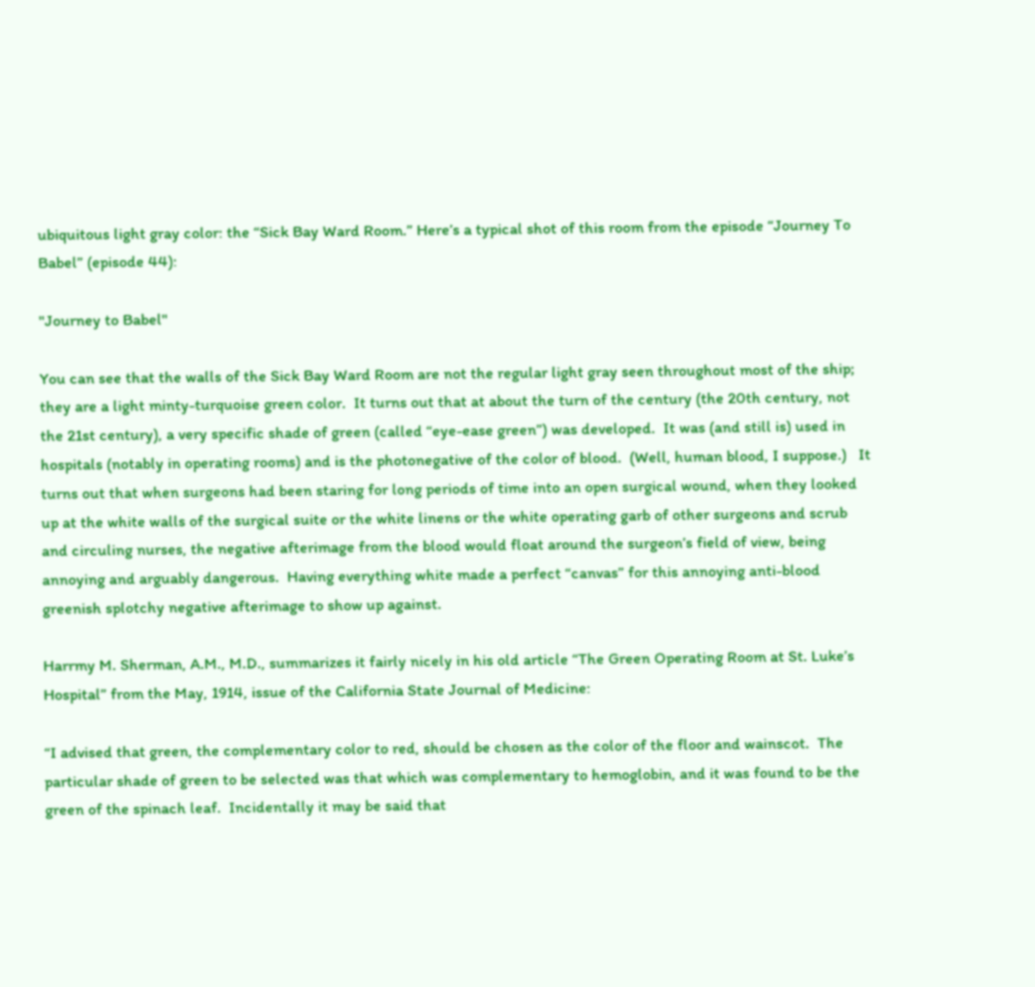ubiquitous light gray color: the “Sick Bay Ward Room.” Here’s a typical shot of this room from the episode “Journey To Babel” (episode 44):

"Journey to Babel"

You can see that the walls of the Sick Bay Ward Room are not the regular light gray seen throughout most of the ship; they are a light minty-turquoise green color.  It turns out that at about the turn of the century (the 20th century, not the 21st century), a very specific shade of green (called “eye-ease green”) was developed.  It was (and still is) used in hospitals (notably in operating rooms) and is the photonegative of the color of blood.  (Well, human blood, I suppose.)   It turns out that when surgeons had been staring for long periods of time into an open surgical wound, when they looked up at the white walls of the surgical suite or the white linens or the white operating garb of other surgeons and scrub and circuling nurses, the negative afterimage from the blood would float around the surgeon’s field of view, being annoying and arguably dangerous.  Having everything white made a perfect “canvas” for this annoying anti-blood greenish splotchy negative afterimage to show up against.

Harrmy M. Sherman, A.M., M.D., summarizes it fairly nicely in his old article “The Green Operating Room at St. Luke’s Hospital” from the May, 1914, issue of the California State Journal of Medicine:

“I advised that green, the complementary color to red, should be chosen as the color of the floor and wainscot.  The particular shade of green to be selected was that which was complementary to hemoglobin, and it was found to be the green of the spinach leaf.  Incidentally it may be said that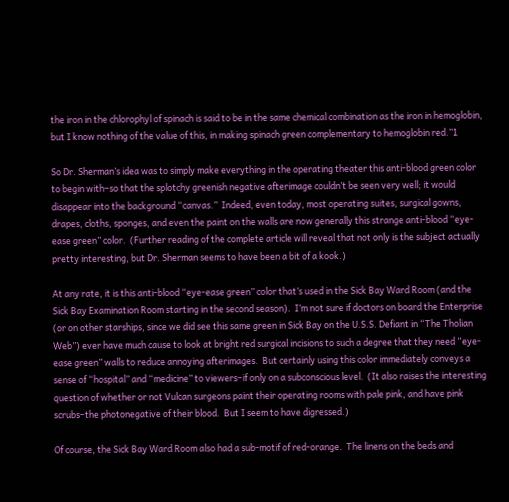the iron in the chlorophyl of spinach is said to be in the same chemical combination as the iron in hemoglobin, but I know nothing of the value of this, in making spinach green complementary to hemoglobin red.”1

So Dr. Sherman’s idea was to simply make everything in the operating theater this anti-blood green color to begin with–so that the splotchy greenish negative afterimage couldn’t be seen very well; it would disappear into the background “canvas.”  Indeed, even today, most operating suites, surgical gowns, drapes, cloths, sponges, and even the paint on the walls are now generally this strange anti-blood “eye-ease green” color.  (Further reading of the complete article will reveal that not only is the subject actually pretty interesting, but Dr. Sherman seems to have been a bit of a kook.)

At any rate, it is this anti-blood “eye-ease green” color that’s used in the Sick Bay Ward Room (and the Sick Bay Examination Room starting in the second season).  I’m not sure if doctors on board the Enterprise (or on other starships, since we did see this same green in Sick Bay on the U.S.S. Defiant in “The Tholian Web”) ever have much cause to look at bright red surgical incisions to such a degree that they need “eye-ease green” walls to reduce annoying afterimages.  But certainly using this color immediately conveys a sense of “hospital” and “medicine” to viewers–if only on a subconscious level.  (It also raises the interesting question of whether or not Vulcan surgeons paint their operating rooms with pale pink, and have pink scrubs–the photonegative of their blood.  But I seem to have digressed.)

Of course, the Sick Bay Ward Room also had a sub-motif of red-orange.  The linens on the beds and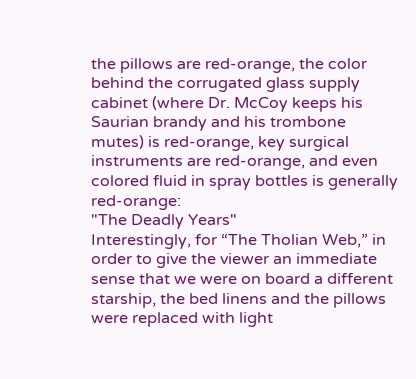the pillows are red-orange, the color behind the corrugated glass supply cabinet (where Dr. McCoy keeps his Saurian brandy and his trombone mutes) is red-orange, key surgical instruments are red-orange, and even colored fluid in spray bottles is generally red-orange:
"The Deadly Years"
Interestingly, for “The Tholian Web,” in order to give the viewer an immediate sense that we were on board a different starship, the bed linens and the pillows were replaced with light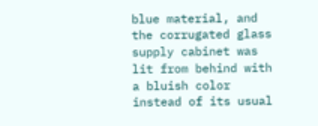blue material, and the corrugated glass supply cabinet was lit from behind with a bluish color instead of its usual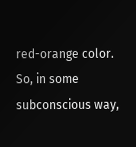red-orange color.  So, in some subconscious way,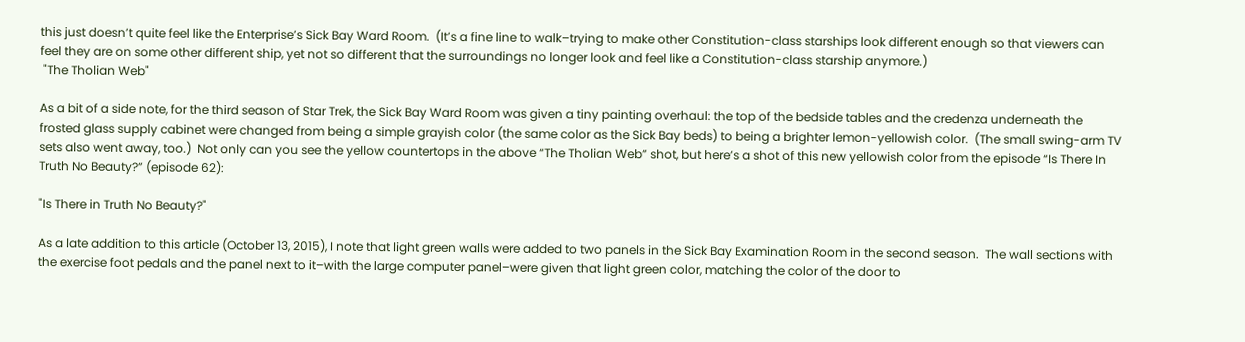this just doesn’t quite feel like the Enterprise’s Sick Bay Ward Room.  (It’s a fine line to walk–trying to make other Constitution-class starships look different enough so that viewers can feel they are on some other different ship, yet not so different that the surroundings no longer look and feel like a Constitution-class starship anymore.)
 "The Tholian Web"

As a bit of a side note, for the third season of Star Trek, the Sick Bay Ward Room was given a tiny painting overhaul: the top of the bedside tables and the credenza underneath the frosted glass supply cabinet were changed from being a simple grayish color (the same color as the Sick Bay beds) to being a brighter lemon-yellowish color.  (The small swing-arm TV sets also went away, too.)  Not only can you see the yellow countertops in the above “The Tholian Web” shot, but here’s a shot of this new yellowish color from the episode “Is There In Truth No Beauty?” (episode 62):

"Is There in Truth No Beauty?"

As a late addition to this article (October 13, 2015), I note that light green walls were added to two panels in the Sick Bay Examination Room in the second season.  The wall sections with the exercise foot pedals and the panel next to it–with the large computer panel–were given that light green color, matching the color of the door to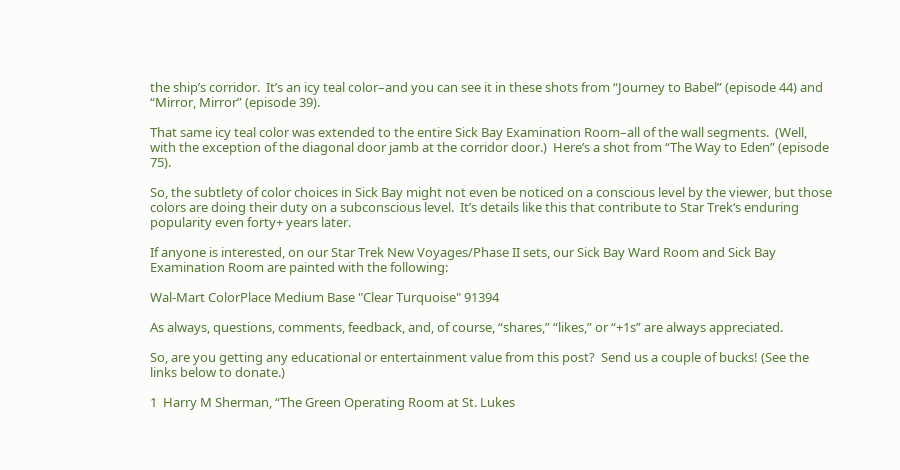the ship’s corridor.  It’s an icy teal color–and you can see it in these shots from “Journey to Babel” (episode 44) and “Mirror, Mirror” (episode 39).

That same icy teal color was extended to the entire Sick Bay Examination Room–all of the wall segments.  (Well, with the exception of the diagonal door jamb at the corridor door.)  Here’s a shot from “The Way to Eden” (episode 75).

So, the subtlety of color choices in Sick Bay might not even be noticed on a conscious level by the viewer, but those colors are doing their duty on a subconscious level.  It’s details like this that contribute to Star Trek‘s enduring popularity even forty+ years later.

If anyone is interested, on our Star Trek New Voyages/Phase II sets, our Sick Bay Ward Room and Sick Bay Examination Room are painted with the following:

Wal-Mart ColorPlace Medium Base "Clear Turquoise" 91394

As always, questions, comments, feedback, and, of course, “shares,” “likes,” or “+1s” are always appreciated.

So, are you getting any educational or entertainment value from this post?  Send us a couple of bucks! (See the links below to donate.)

1  Harry M Sherman, “The Green Operating Room at St. Lukes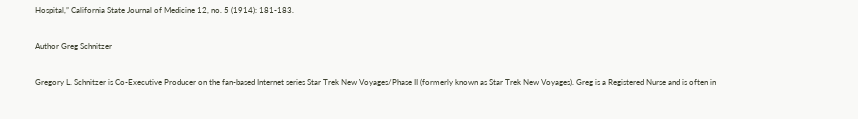Hospital,” California State Journal of Medicine 12, no. 5 (1914): 181-183.

Author Greg Schnitzer

Gregory L. Schnitzer is Co-Executive Producer on the fan-based Internet series Star Trek New Voyages/Phase II (formerly known as Star Trek New Voyages). Greg is a Registered Nurse and is often in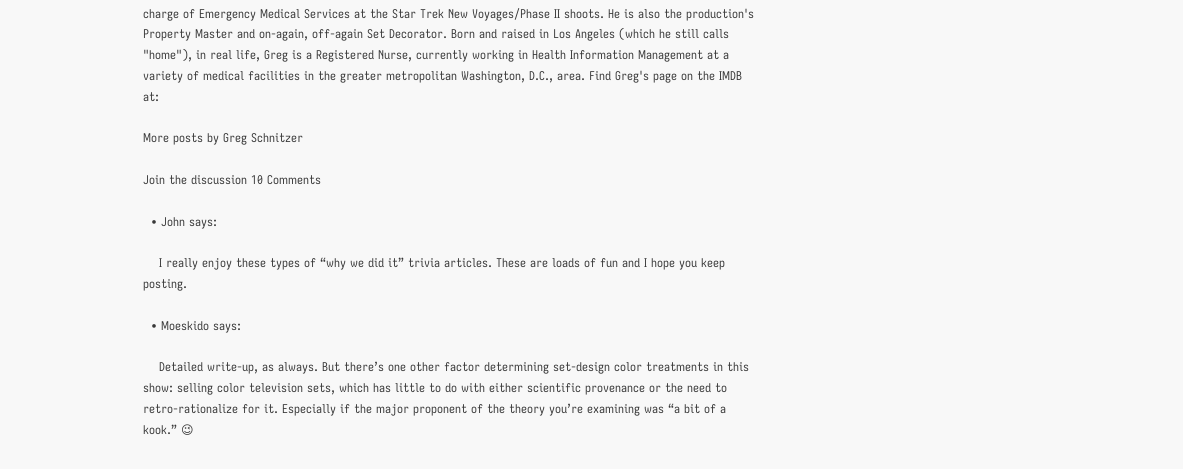charge of Emergency Medical Services at the Star Trek New Voyages/Phase II shoots. He is also the production's Property Master and on-again, off-again Set Decorator. Born and raised in Los Angeles (which he still calls "home"), in real life, Greg is a Registered Nurse, currently working in Health Information Management at a variety of medical facilities in the greater metropolitan Washington, D.C., area. Find Greg's page on the IMDB at:

More posts by Greg Schnitzer

Join the discussion 10 Comments

  • John says:

    I really enjoy these types of “why we did it” trivia articles. These are loads of fun and I hope you keep posting.

  • Moeskido says:

    Detailed write-up, as always. But there’s one other factor determining set-design color treatments in this show: selling color television sets, which has little to do with either scientific provenance or the need to retro-rationalize for it. Especially if the major proponent of the theory you’re examining was “a bit of a kook.” 😉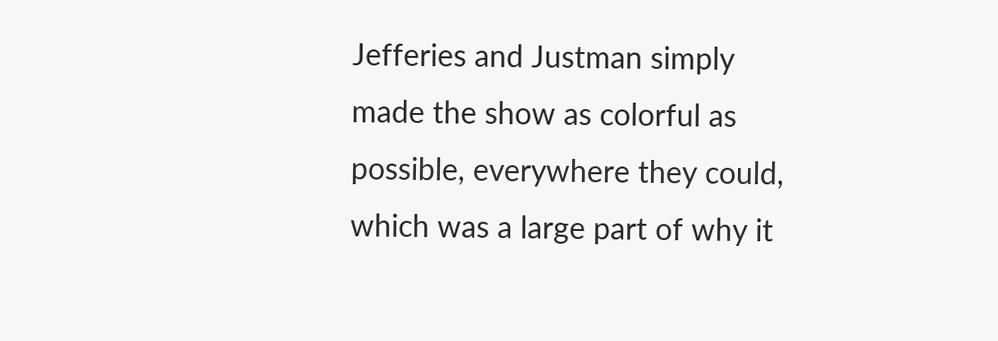Jefferies and Justman simply made the show as colorful as possible, everywhere they could, which was a large part of why it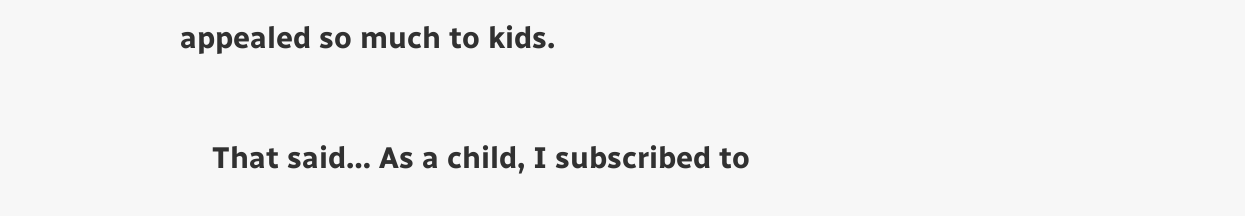appealed so much to kids.

    That said… As a child, I subscribed to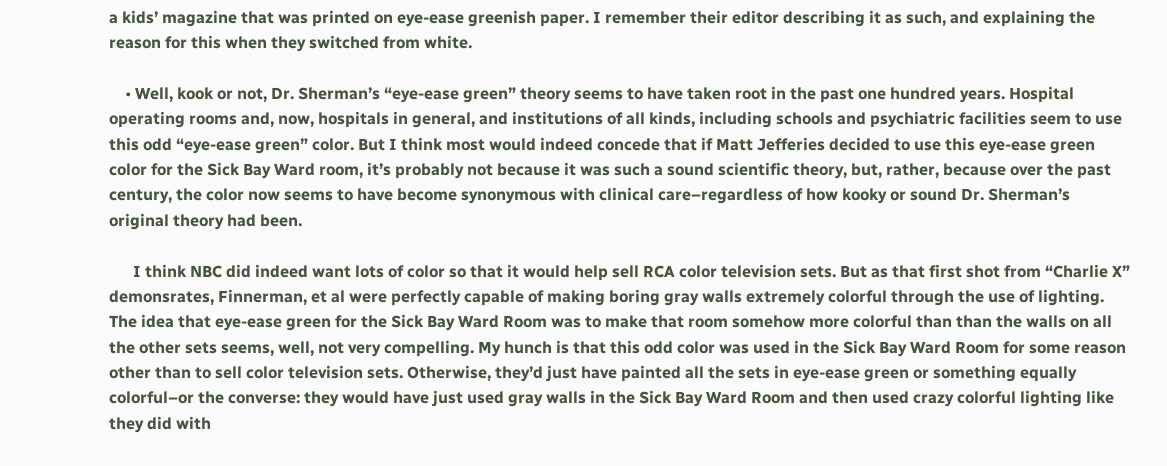a kids’ magazine that was printed on eye-ease greenish paper. I remember their editor describing it as such, and explaining the reason for this when they switched from white.

    • Well, kook or not, Dr. Sherman’s “eye-ease green” theory seems to have taken root in the past one hundred years. Hospital operating rooms and, now, hospitals in general, and institutions of all kinds, including schools and psychiatric facilities seem to use this odd “eye-ease green” color. But I think most would indeed concede that if Matt Jefferies decided to use this eye-ease green color for the Sick Bay Ward room, it’s probably not because it was such a sound scientific theory, but, rather, because over the past century, the color now seems to have become synonymous with clinical care–regardless of how kooky or sound Dr. Sherman’s original theory had been.

      I think NBC did indeed want lots of color so that it would help sell RCA color television sets. But as that first shot from “Charlie X” demonsrates, Finnerman, et al were perfectly capable of making boring gray walls extremely colorful through the use of lighting. The idea that eye-ease green for the Sick Bay Ward Room was to make that room somehow more colorful than than the walls on all the other sets seems, well, not very compelling. My hunch is that this odd color was used in the Sick Bay Ward Room for some reason other than to sell color television sets. Otherwise, they’d just have painted all the sets in eye-ease green or something equally colorful–or the converse: they would have just used gray walls in the Sick Bay Ward Room and then used crazy colorful lighting like they did with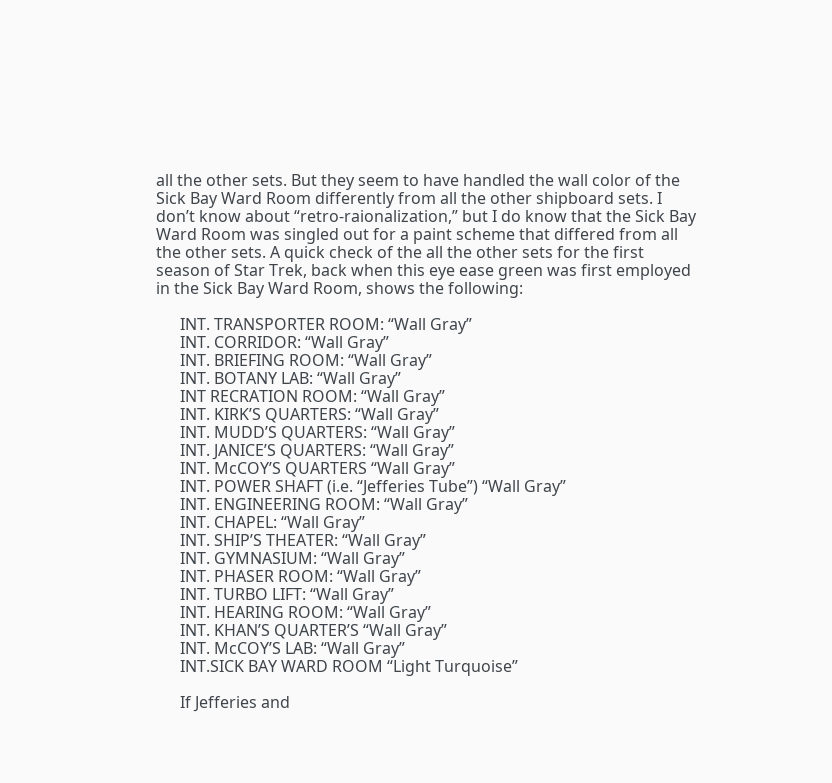all the other sets. But they seem to have handled the wall color of the Sick Bay Ward Room differently from all the other shipboard sets. I don’t know about “retro-raionalization,” but I do know that the Sick Bay Ward Room was singled out for a paint scheme that differed from all the other sets. A quick check of the all the other sets for the first season of Star Trek, back when this eye ease green was first employed in the Sick Bay Ward Room, shows the following:

      INT. TRANSPORTER ROOM: “Wall Gray”
      INT. CORRIDOR: “Wall Gray”
      INT. BRIEFING ROOM: “Wall Gray”
      INT. BOTANY LAB: “Wall Gray”
      INT RECRATION ROOM: “Wall Gray”
      INT. KIRK’S QUARTERS: “Wall Gray”
      INT. MUDD’S QUARTERS: “Wall Gray”
      INT. JANICE’S QUARTERS: “Wall Gray”
      INT. McCOY’S QUARTERS “Wall Gray”
      INT. POWER SHAFT (i.e. “Jefferies Tube”) “Wall Gray”
      INT. ENGINEERING ROOM: “Wall Gray”
      INT. CHAPEL: “Wall Gray”
      INT. SHIP’S THEATER: “Wall Gray”
      INT. GYMNASIUM: “Wall Gray”
      INT. PHASER ROOM: “Wall Gray”
      INT. TURBO LIFT: “Wall Gray”
      INT. HEARING ROOM: “Wall Gray”
      INT. KHAN’S QUARTER’S “Wall Gray”
      INT. McCOY’S LAB: “Wall Gray”
      INT.SICK BAY WARD ROOM “Light Turquoise”

      If Jefferies and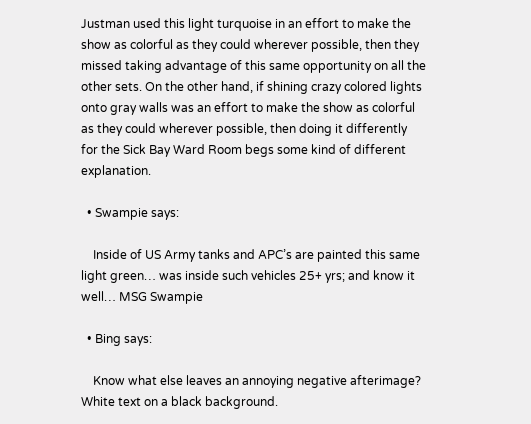Justman used this light turquoise in an effort to make the show as colorful as they could wherever possible, then they missed taking advantage of this same opportunity on all the other sets. On the other hand, if shining crazy colored lights onto gray walls was an effort to make the show as colorful as they could wherever possible, then doing it differently for the Sick Bay Ward Room begs some kind of different explanation.

  • Swampie says:

    Inside of US Army tanks and APC’s are painted this same light green… was inside such vehicles 25+ yrs; and know it well… MSG Swampie

  • Bing says:

    Know what else leaves an annoying negative afterimage? White text on a black background.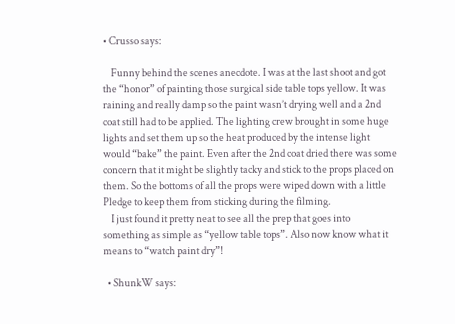• Crusso says:

    Funny behind the scenes anecdote. I was at the last shoot and got the “honor” of painting those surgical side table tops yellow. It was raining and really damp so the paint wasn’t drying well and a 2nd coat still had to be applied. The lighting crew brought in some huge lights and set them up so the heat produced by the intense light would “bake” the paint. Even after the 2nd coat dried there was some concern that it might be slightly tacky and stick to the props placed on them. So the bottoms of all the props were wiped down with a little Pledge to keep them from sticking during the filming.
    I just found it pretty neat to see all the prep that goes into something as simple as “yellow table tops”. Also now know what it means to “watch paint dry”!

  • ShunkW says: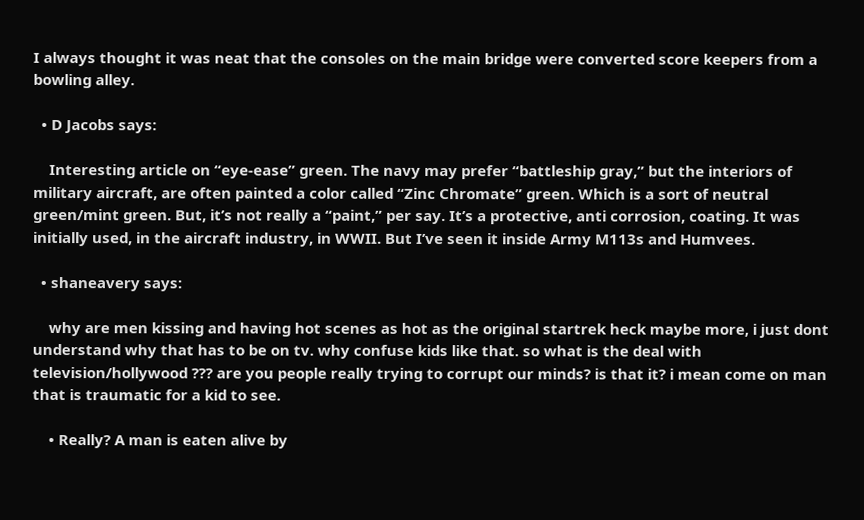I always thought it was neat that the consoles on the main bridge were converted score keepers from a bowling alley.

  • D Jacobs says:

    Interesting article on “eye-ease” green. The navy may prefer “battleship gray,” but the interiors of military aircraft, are often painted a color called “Zinc Chromate” green. Which is a sort of neutral green/mint green. But, it’s not really a “paint,” per say. It’s a protective, anti corrosion, coating. It was initially used, in the aircraft industry, in WWII. But I’ve seen it inside Army M113s and Humvees.

  • shaneavery says:

    why are men kissing and having hot scenes as hot as the original startrek heck maybe more, i just dont understand why that has to be on tv. why confuse kids like that. so what is the deal with television/hollywood ??? are you people really trying to corrupt our minds? is that it? i mean come on man that is traumatic for a kid to see.

    • Really? A man is eaten alive by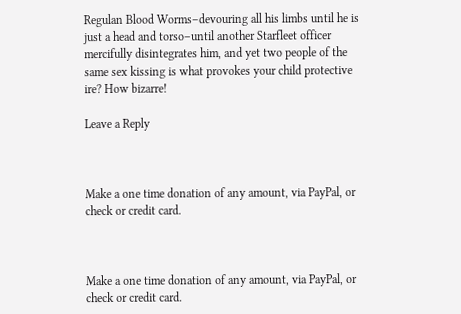Regulan Blood Worms–devouring all his limbs until he is just a head and torso–until another Starfleet officer mercifully disintegrates him, and yet two people of the same sex kissing is what provokes your child protective ire? How bizarre!

Leave a Reply



Make a one time donation of any amount, via PayPal, or check or credit card.



Make a one time donation of any amount, via PayPal, or check or credit card.